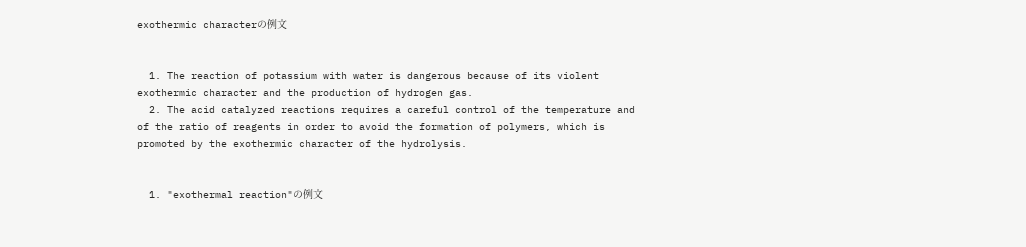exothermic characterの例文


  1. The reaction of potassium with water is dangerous because of its violent exothermic character and the production of hydrogen gas.
  2. The acid catalyzed reactions requires a careful control of the temperature and of the ratio of reagents in order to avoid the formation of polymers, which is promoted by the exothermic character of the hydrolysis.


  1. "exothermal reaction"の例文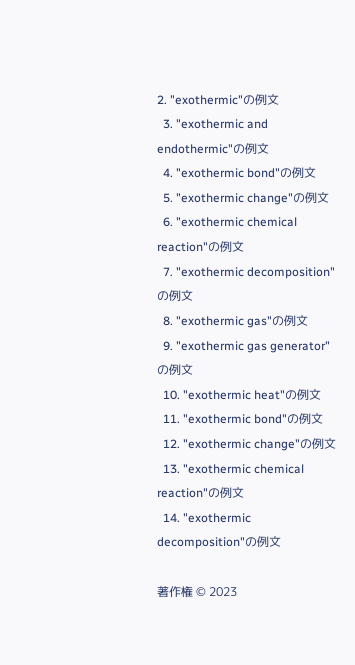2. "exothermic"の例文
  3. "exothermic and endothermic"の例文
  4. "exothermic bond"の例文
  5. "exothermic change"の例文
  6. "exothermic chemical reaction"の例文
  7. "exothermic decomposition"の例文
  8. "exothermic gas"の例文
  9. "exothermic gas generator"の例文
  10. "exothermic heat"の例文
  11. "exothermic bond"の例文
  12. "exothermic change"の例文
  13. "exothermic chemical reaction"の例文
  14. "exothermic decomposition"の例文

著作権 © 2023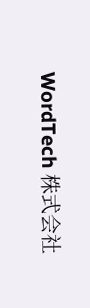WordTech 株式会社